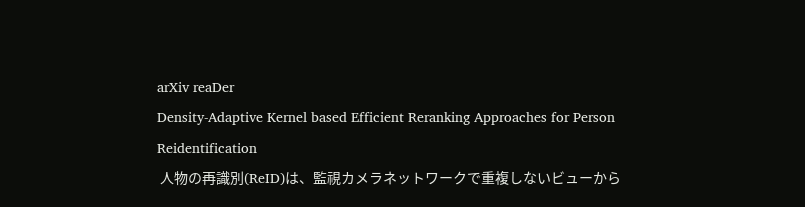arXiv reaDer
Density-Adaptive Kernel based Efficient Reranking Approaches for Person Reidentification
 人物の再識別(ReID)は、監視カメラネットワークで重複しないビューから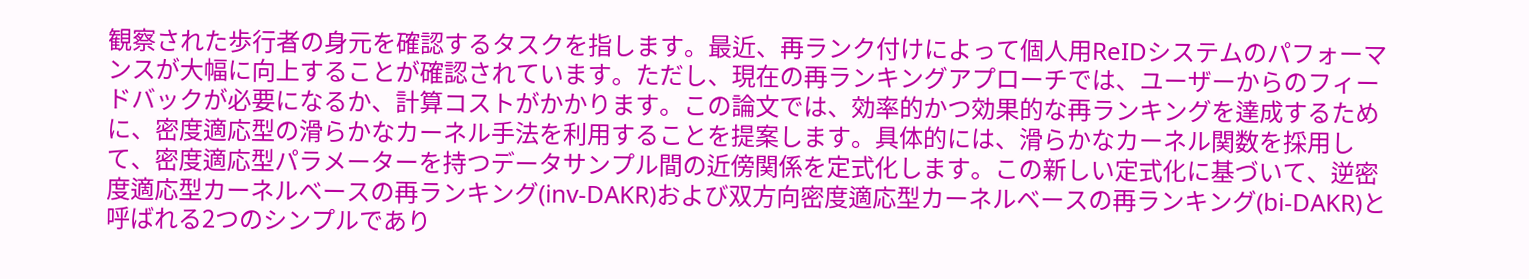観察された歩行者の身元を確認するタスクを指します。最近、再ランク付けによって個人用ReIDシステムのパフォーマンスが大幅に向上することが確認されています。ただし、現在の再ランキングアプローチでは、ユーザーからのフィードバックが必要になるか、計算コストがかかります。この論文では、効率的かつ効果的な再ランキングを達成するために、密度適応型の滑らかなカーネル手法を利用することを提案します。具体的には、滑らかなカーネル関数を採用して、密度適応型パラメーターを持つデータサンプル間の近傍関係を定式化します。この新しい定式化に基づいて、逆密度適応型カーネルベースの再ランキング(inv-DAKR)および双方向密度適応型カーネルベースの再ランキング(bi-DAKR)と呼ばれる2つのシンプルであり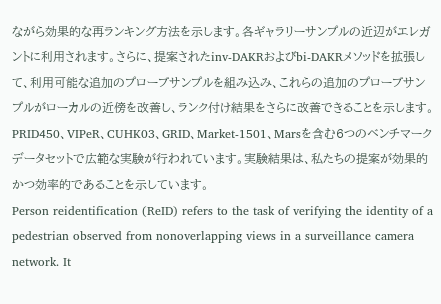ながら効果的な再ランキング方法を示します。各ギャラリーサンプルの近辺がエレガントに利用されます。さらに、提案されたinv-DAKRおよびbi-DAKRメソッドを拡張して、利用可能な追加のプローブサンプルを組み込み、これらの追加のプローブサンプルがローカルの近傍を改善し、ランク付け結果をさらに改善できることを示します。 PRID450、VIPeR、CUHK03、GRID、Market-1501、Marsを含む6つのベンチマークデータセットで広範な実験が行われています。実験結果は、私たちの提案が効果的かつ効率的であることを示しています。
Person reidentification (ReID) refers to the task of verifying the identity of a pedestrian observed from nonoverlapping views in a surveillance camera network. It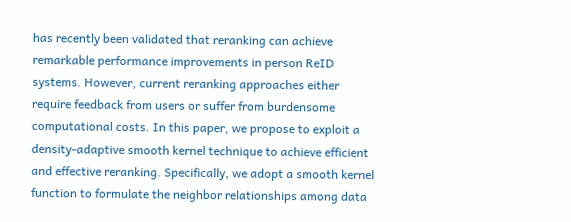has recently been validated that reranking can achieve remarkable performance improvements in person ReID systems. However, current reranking approaches either require feedback from users or suffer from burdensome computational costs. In this paper, we propose to exploit a density-adaptive smooth kernel technique to achieve efficient and effective reranking. Specifically, we adopt a smooth kernel function to formulate the neighbor relationships among data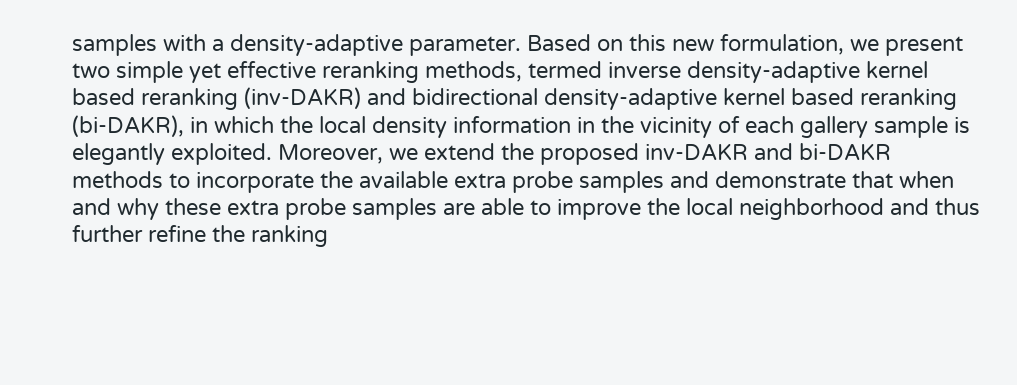samples with a density-adaptive parameter. Based on this new formulation, we present two simple yet effective reranking methods, termed inverse density-adaptive kernel based reranking (inv-DAKR) and bidirectional density-adaptive kernel based reranking (bi-DAKR), in which the local density information in the vicinity of each gallery sample is elegantly exploited. Moreover, we extend the proposed inv-DAKR and bi-DAKR methods to incorporate the available extra probe samples and demonstrate that when and why these extra probe samples are able to improve the local neighborhood and thus further refine the ranking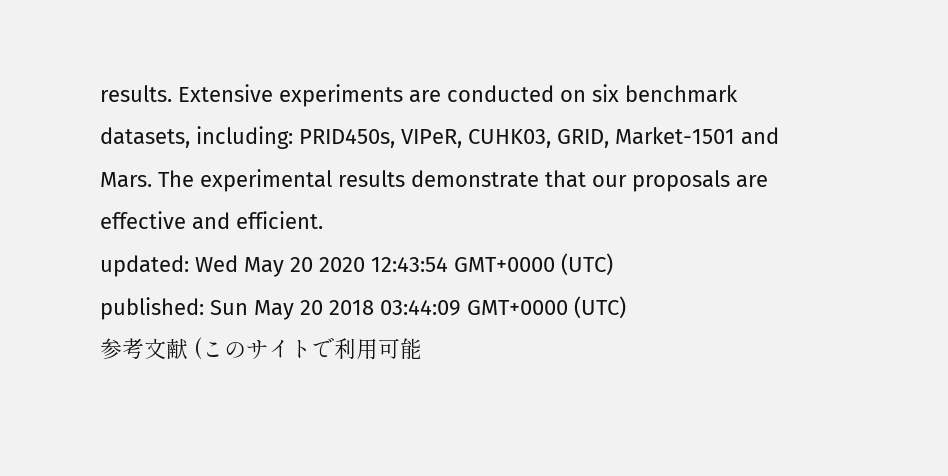results. Extensive experiments are conducted on six benchmark datasets, including: PRID450s, VIPeR, CUHK03, GRID, Market-1501 and Mars. The experimental results demonstrate that our proposals are effective and efficient.
updated: Wed May 20 2020 12:43:54 GMT+0000 (UTC)
published: Sun May 20 2018 03:44:09 GMT+0000 (UTC)
参考文献 (このサイトで利用可能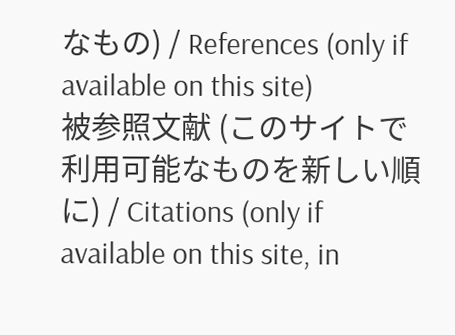なもの) / References (only if available on this site)
被参照文献 (このサイトで利用可能なものを新しい順に) / Citations (only if available on this site, in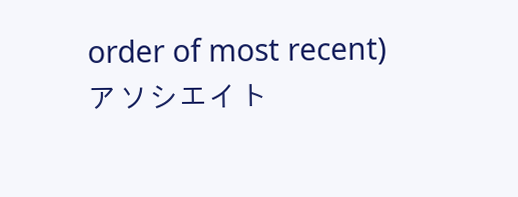order of most recent)アソシエイト